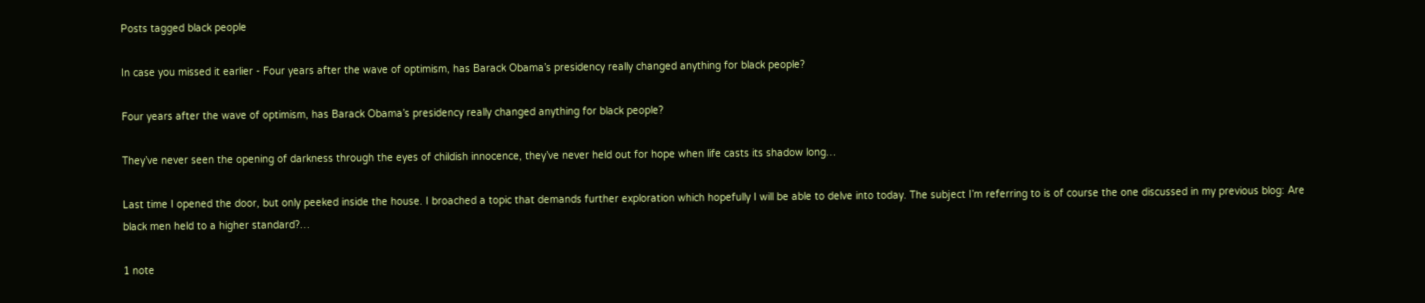Posts tagged black people

In case you missed it earlier - Four years after the wave of optimism, has Barack Obama’s presidency really changed anything for black people?

Four years after the wave of optimism, has Barack Obama’s presidency really changed anything for black people?

They’ve never seen the opening of darkness through the eyes of childish innocence, they’ve never held out for hope when life casts its shadow long…

Last time I opened the door, but only peeked inside the house. I broached a topic that demands further exploration which hopefully I will be able to delve into today. The subject I’m referring to is of course the one discussed in my previous blog: Are black men held to a higher standard?…

1 note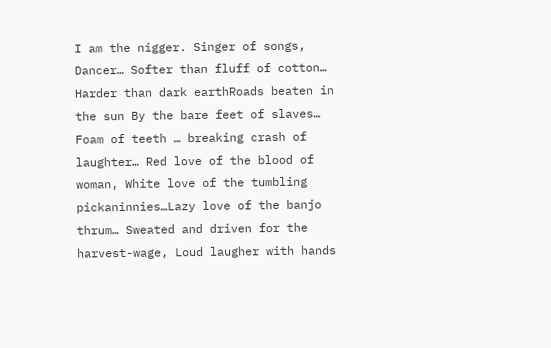I am the nigger. Singer of songs, Dancer… Softer than fluff of cotton… Harder than dark earthRoads beaten in the sun By the bare feet of slaves… Foam of teeth … breaking crash of laughter… Red love of the blood of woman, White love of the tumbling pickaninnies…Lazy love of the banjo thrum… Sweated and driven for the harvest-wage, Loud laugher with hands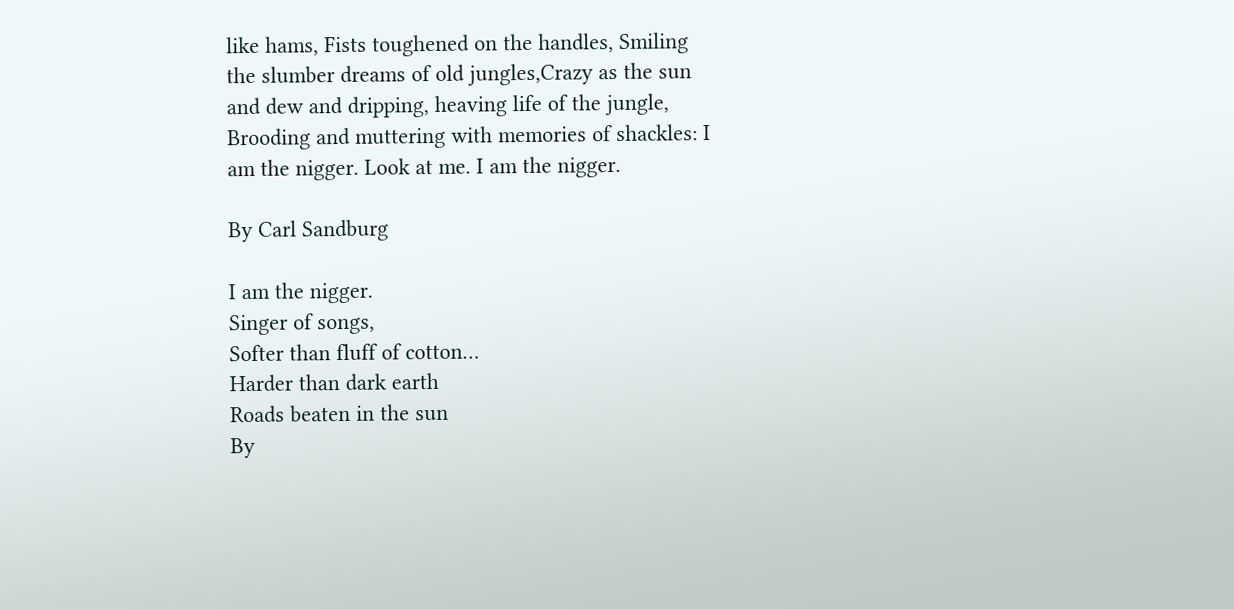like hams, Fists toughened on the handles, Smiling the slumber dreams of old jungles,Crazy as the sun and dew and dripping, heaving life of the jungle, Brooding and muttering with memories of shackles: I am the nigger. Look at me. I am the nigger.

By Carl Sandburg

I am the nigger.
Singer of songs,
Softer than fluff of cotton…
Harder than dark earth
Roads beaten in the sun
By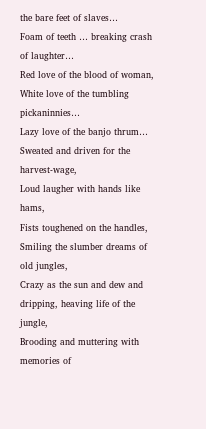the bare feet of slaves…
Foam of teeth … breaking crash of laughter…
Red love of the blood of woman,
White love of the tumbling pickaninnies…
Lazy love of the banjo thrum…
Sweated and driven for the harvest-wage,
Loud laugher with hands like hams,
Fists toughened on the handles,
Smiling the slumber dreams of old jungles,
Crazy as the sun and dew and dripping, heaving life of the jungle,
Brooding and muttering with memories of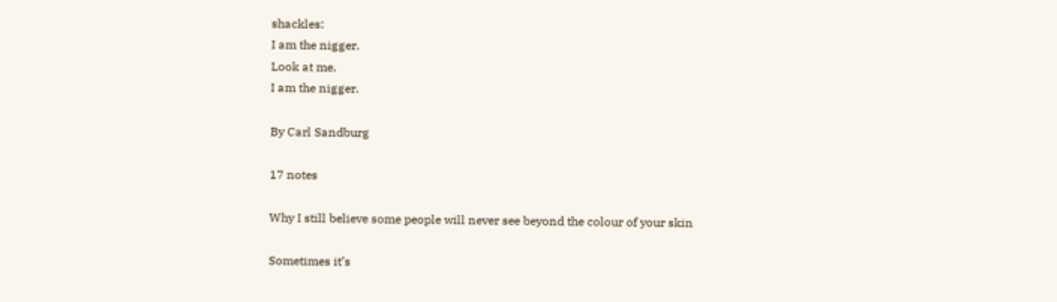shackles:
I am the nigger.
Look at me.
I am the nigger.

By Carl Sandburg

17 notes

Why I still believe some people will never see beyond the colour of your skin

Sometimes it’s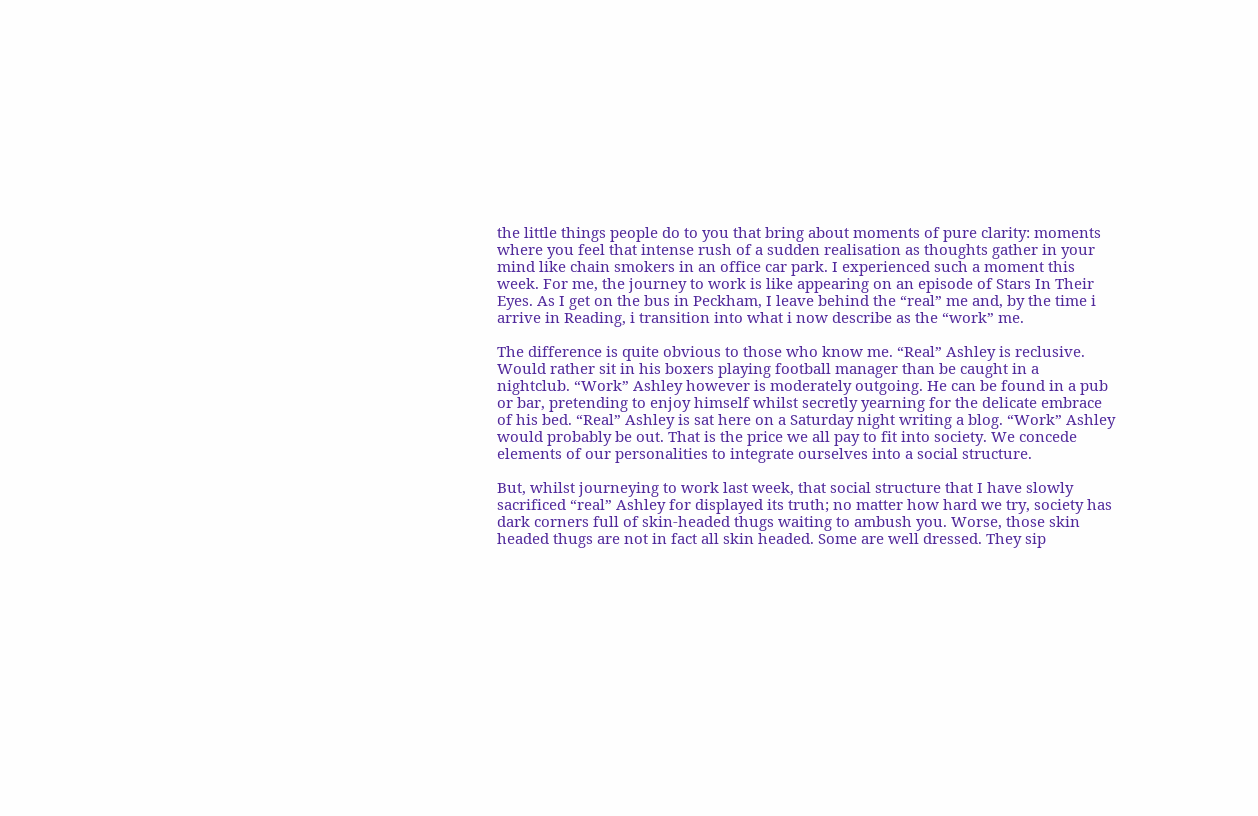the little things people do to you that bring about moments of pure clarity: moments where you feel that intense rush of a sudden realisation as thoughts gather in your mind like chain smokers in an office car park. I experienced such a moment this week. For me, the journey to work is like appearing on an episode of Stars In Their Eyes. As I get on the bus in Peckham, I leave behind the “real” me and, by the time i arrive in Reading, i transition into what i now describe as the “work” me.

The difference is quite obvious to those who know me. “Real” Ashley is reclusive. Would rather sit in his boxers playing football manager than be caught in a nightclub. “Work” Ashley however is moderately outgoing. He can be found in a pub or bar, pretending to enjoy himself whilst secretly yearning for the delicate embrace of his bed. “Real” Ashley is sat here on a Saturday night writing a blog. “Work” Ashley would probably be out. That is the price we all pay to fit into society. We concede elements of our personalities to integrate ourselves into a social structure.

But, whilst journeying to work last week, that social structure that I have slowly sacrificed “real” Ashley for displayed its truth; no matter how hard we try, society has dark corners full of skin-headed thugs waiting to ambush you. Worse, those skin headed thugs are not in fact all skin headed. Some are well dressed. They sip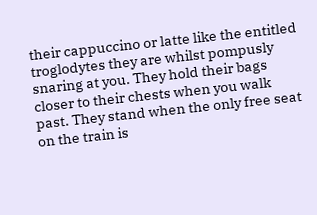their cappuccino or latte like the entitled troglodytes they are whilst pompusly snaring at you. They hold their bags closer to their chests when you walk past. They stand when the only free seat on the train is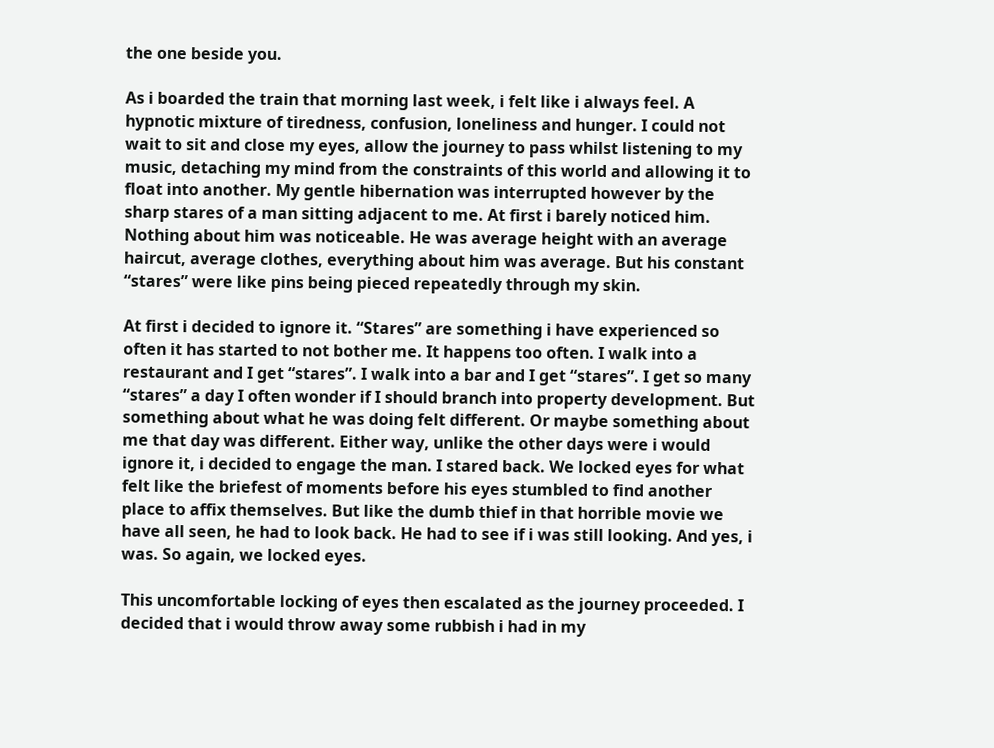the one beside you.

As i boarded the train that morning last week, i felt like i always feel. A hypnotic mixture of tiredness, confusion, loneliness and hunger. I could not wait to sit and close my eyes, allow the journey to pass whilst listening to my music, detaching my mind from the constraints of this world and allowing it to float into another. My gentle hibernation was interrupted however by the sharp stares of a man sitting adjacent to me. At first i barely noticed him. Nothing about him was noticeable. He was average height with an average haircut, average clothes, everything about him was average. But his constant “stares” were like pins being pieced repeatedly through my skin.

At first i decided to ignore it. “Stares” are something i have experienced so often it has started to not bother me. It happens too often. I walk into a restaurant and I get “stares”. I walk into a bar and I get “stares”. I get so many “stares” a day I often wonder if I should branch into property development. But something about what he was doing felt different. Or maybe something about me that day was different. Either way, unlike the other days were i would ignore it, i decided to engage the man. I stared back. We locked eyes for what felt like the briefest of moments before his eyes stumbled to find another place to affix themselves. But like the dumb thief in that horrible movie we have all seen, he had to look back. He had to see if i was still looking. And yes, i was. So again, we locked eyes.

This uncomfortable locking of eyes then escalated as the journey proceeded. I decided that i would throw away some rubbish i had in my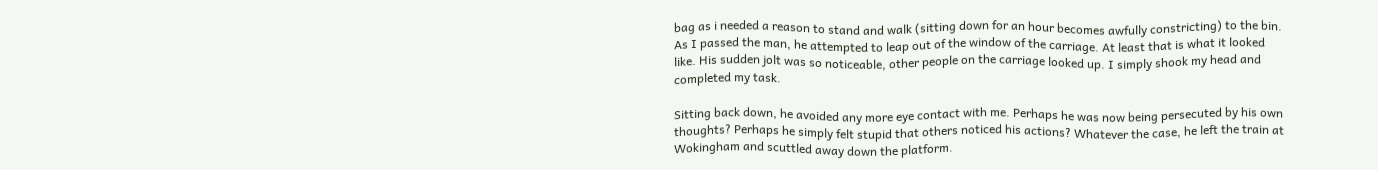bag as i needed a reason to stand and walk (sitting down for an hour becomes awfully constricting) to the bin. As I passed the man, he attempted to leap out of the window of the carriage. At least that is what it looked like. His sudden jolt was so noticeable, other people on the carriage looked up. I simply shook my head and completed my task.

Sitting back down, he avoided any more eye contact with me. Perhaps he was now being persecuted by his own thoughts? Perhaps he simply felt stupid that others noticed his actions? Whatever the case, he left the train at Wokingham and scuttled away down the platform.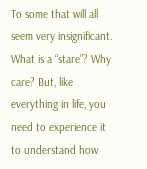To some that will all seem very insignificant. What is a “stare”? Why care? But, like everything in life, you need to experience it to understand how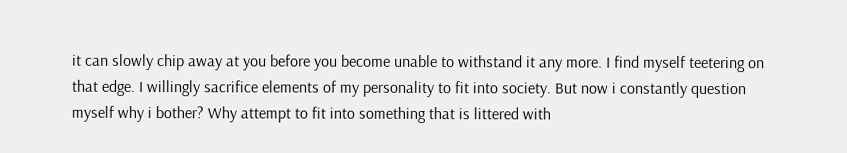it can slowly chip away at you before you become unable to withstand it any more. I find myself teetering on that edge. I willingly sacrifice elements of my personality to fit into society. But now i constantly question myself why i bother? Why attempt to fit into something that is littered with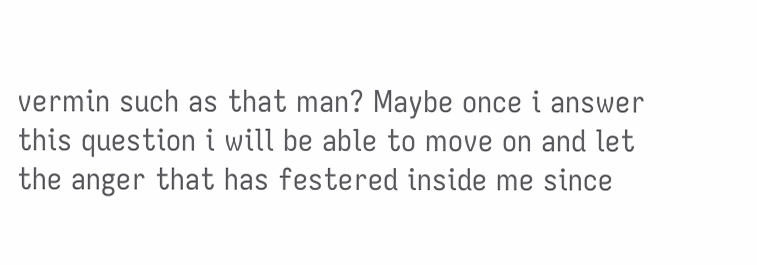vermin such as that man? Maybe once i answer this question i will be able to move on and let the anger that has festered inside me since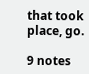that took place, go.

9 notes